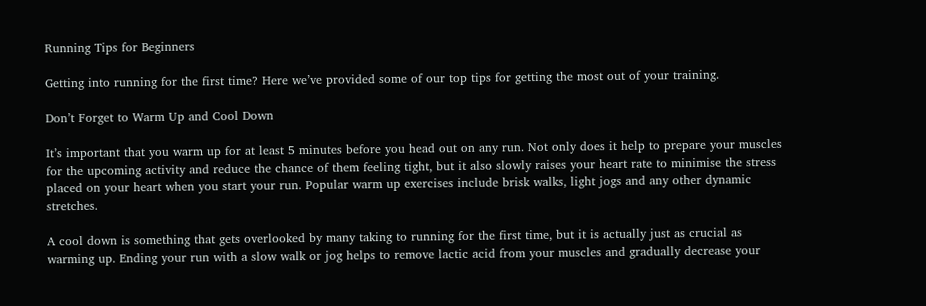Running Tips for Beginners

Getting into running for the first time? Here we’ve provided some of our top tips for getting the most out of your training.

Don’t Forget to Warm Up and Cool Down

It’s important that you warm up for at least 5 minutes before you head out on any run. Not only does it help to prepare your muscles for the upcoming activity and reduce the chance of them feeling tight, but it also slowly raises your heart rate to minimise the stress placed on your heart when you start your run. Popular warm up exercises include brisk walks, light jogs and any other dynamic stretches.

A cool down is something that gets overlooked by many taking to running for the first time, but it is actually just as crucial as warming up. Ending your run with a slow walk or jog helps to remove lactic acid from your muscles and gradually decrease your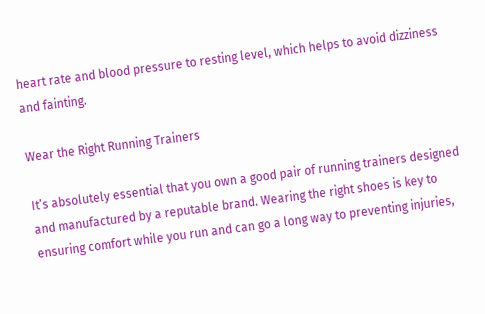heart rate and blood pressure to resting level, which helps to avoid dizziness and fainting.

Wear the Right Running Trainers

It’s absolutely essential that you own a good pair of running trainers designed and manufactured by a reputable brand. Wearing the right shoes is key to ensuring comfort while you run and can go a long way to preventing injuries,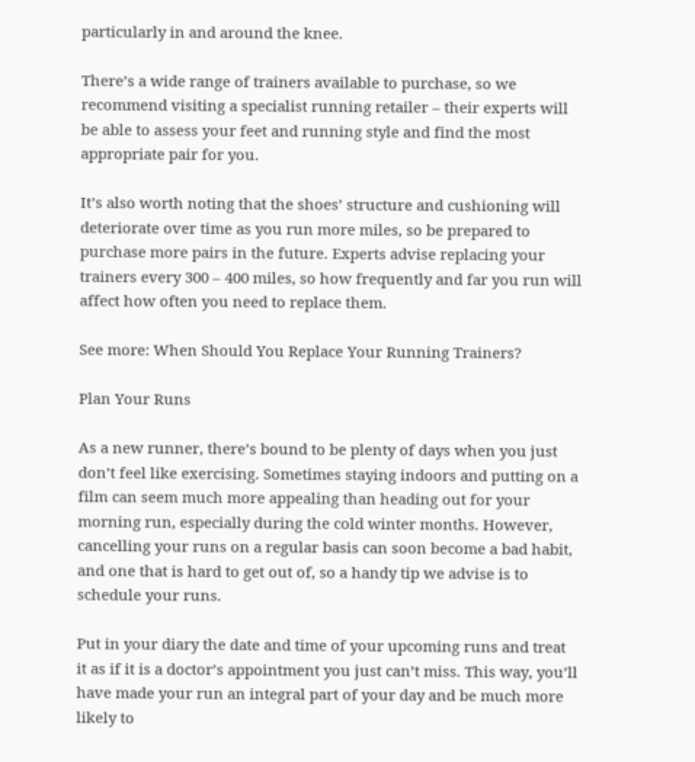particularly in and around the knee.

There’s a wide range of trainers available to purchase, so we recommend visiting a specialist running retailer – their experts will be able to assess your feet and running style and find the most appropriate pair for you.

It’s also worth noting that the shoes’ structure and cushioning will deteriorate over time as you run more miles, so be prepared to purchase more pairs in the future. Experts advise replacing your trainers every 300 – 400 miles, so how frequently and far you run will affect how often you need to replace them.

See more: When Should You Replace Your Running Trainers?

Plan Your Runs

As a new runner, there’s bound to be plenty of days when you just don’t feel like exercising. Sometimes staying indoors and putting on a film can seem much more appealing than heading out for your morning run, especially during the cold winter months. However, cancelling your runs on a regular basis can soon become a bad habit, and one that is hard to get out of, so a handy tip we advise is to schedule your runs.

Put in your diary the date and time of your upcoming runs and treat it as if it is a doctor’s appointment you just can’t miss. This way, you’ll have made your run an integral part of your day and be much more likely to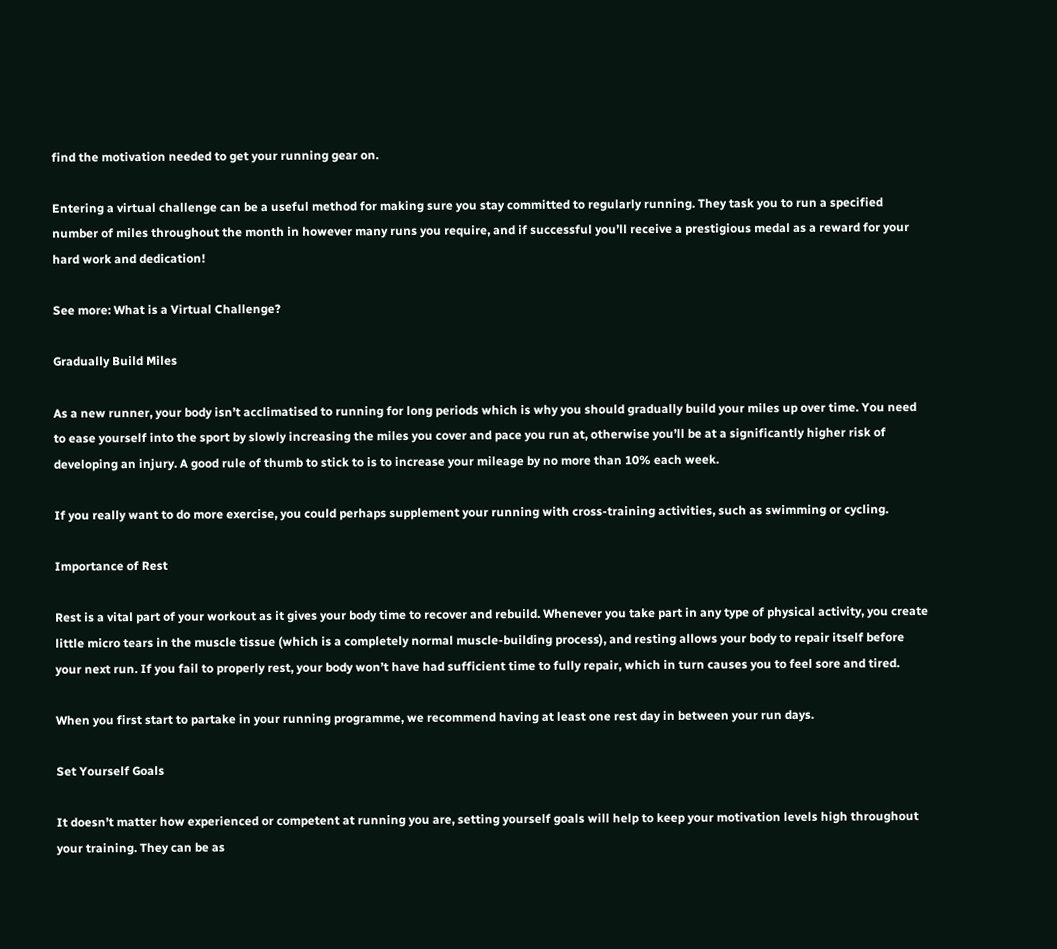find the motivation needed to get your running gear on.

Entering a virtual challenge can be a useful method for making sure you stay committed to regularly running. They task you to run a specified number of miles throughout the month in however many runs you require, and if successful you’ll receive a prestigious medal as a reward for your hard work and dedication!

See more: What is a Virtual Challenge?

Gradually Build Miles

As a new runner, your body isn’t acclimatised to running for long periods which is why you should gradually build your miles up over time. You need to ease yourself into the sport by slowly increasing the miles you cover and pace you run at, otherwise you’ll be at a significantly higher risk of developing an injury. A good rule of thumb to stick to is to increase your mileage by no more than 10% each week.

If you really want to do more exercise, you could perhaps supplement your running with cross-training activities, such as swimming or cycling.

Importance of Rest

Rest is a vital part of your workout as it gives your body time to recover and rebuild. Whenever you take part in any type of physical activity, you create little micro tears in the muscle tissue (which is a completely normal muscle-building process), and resting allows your body to repair itself before your next run. If you fail to properly rest, your body won’t have had sufficient time to fully repair, which in turn causes you to feel sore and tired.

When you first start to partake in your running programme, we recommend having at least one rest day in between your run days.

Set Yourself Goals

It doesn’t matter how experienced or competent at running you are, setting yourself goals will help to keep your motivation levels high throughout your training. They can be as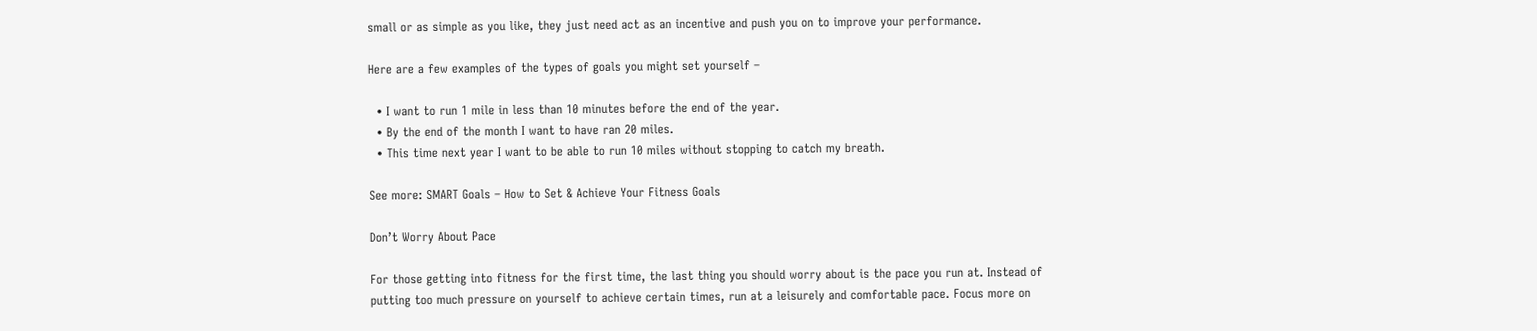small or as simple as you like, they just need act as an incentive and push you on to improve your performance.

Here are a few examples of the types of goals you might set yourself –

  • I want to run 1 mile in less than 10 minutes before the end of the year.
  • By the end of the month I want to have ran 20 miles.
  • This time next year I want to be able to run 10 miles without stopping to catch my breath.

See more: SMART Goals – How to Set & Achieve Your Fitness Goals

Don’t Worry About Pace

For those getting into fitness for the first time, the last thing you should worry about is the pace you run at. Instead of putting too much pressure on yourself to achieve certain times, run at a leisurely and comfortable pace. Focus more on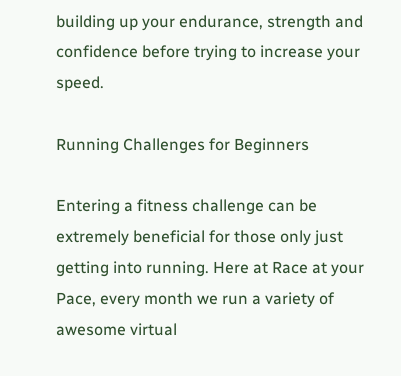building up your endurance, strength and confidence before trying to increase your speed.

Running Challenges for Beginners

Entering a fitness challenge can be extremely beneficial for those only just getting into running. Here at Race at your Pace, every month we run a variety of awesome virtual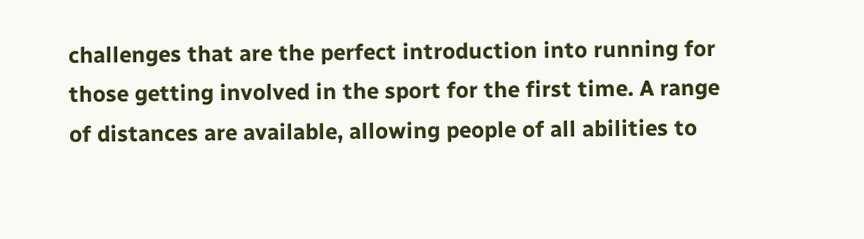challenges that are the perfect introduction into running for those getting involved in the sport for the first time. A range of distances are available, allowing people of all abilities to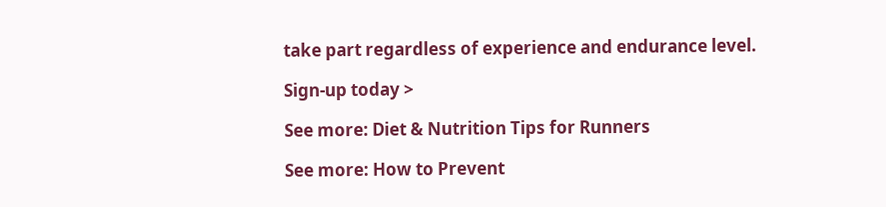take part regardless of experience and endurance level.

Sign-up today >

See more: Diet & Nutrition Tips for Runners

See more: How to Prevent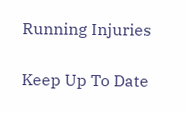Running Injuries

Keep Up To Date